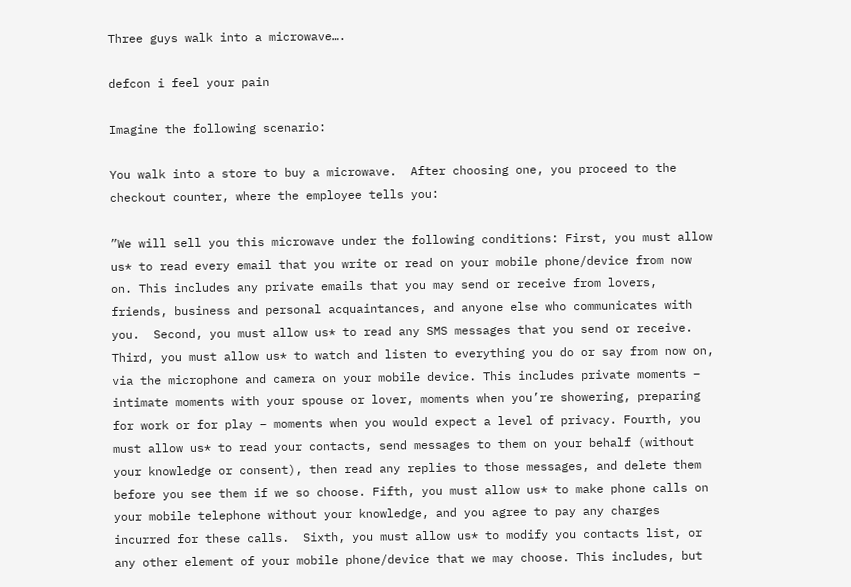Three guys walk into a microwave….

defcon i feel your pain

Imagine the following scenario:

You walk into a store to buy a microwave.  After choosing one, you proceed to the checkout counter, where the employee tells you:

”We will sell you this microwave under the following conditions: First, you must allow us* to read every email that you write or read on your mobile phone/device from now on. This includes any private emails that you may send or receive from lovers, friends, business and personal acquaintances, and anyone else who communicates with you.  Second, you must allow us* to read any SMS messages that you send or receive. Third, you must allow us* to watch and listen to everything you do or say from now on, via the microphone and camera on your mobile device. This includes private moments – intimate moments with your spouse or lover, moments when you’re showering, preparing for work or for play – moments when you would expect a level of privacy. Fourth, you must allow us* to read your contacts, send messages to them on your behalf (without your knowledge or consent), then read any replies to those messages, and delete them before you see them if we so choose. Fifth, you must allow us* to make phone calls on your mobile telephone without your knowledge, and you agree to pay any charges incurred for these calls.  Sixth, you must allow us* to modify you contacts list, or any other element of your mobile phone/device that we may choose. This includes, but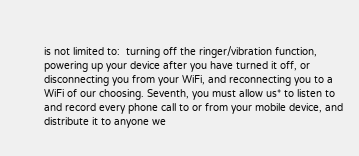is not limited to:  turning off the ringer/vibration function, powering up your device after you have turned it off, or disconnecting you from your WiFi, and reconnecting you to a WiFi of our choosing. Seventh, you must allow us* to listen to and record every phone call to or from your mobile device, and distribute it to anyone we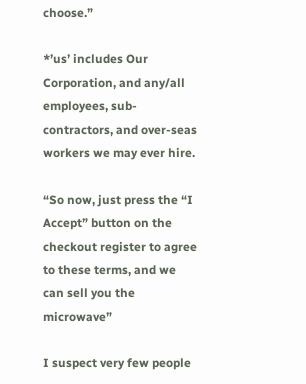choose.”

*’us’ includes Our Corporation, and any/all employees, sub-contractors, and over-seas workers we may ever hire.

“So now, just press the “I Accept” button on the checkout register to agree to these terms, and we can sell you the microwave”

I suspect very few people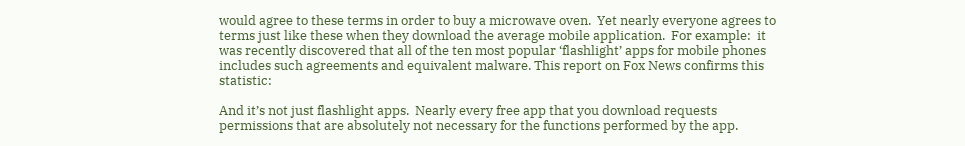would agree to these terms in order to buy a microwave oven.  Yet nearly everyone agrees to terms just like these when they download the average mobile application.  For example:  it was recently discovered that all of the ten most popular ‘flashlight’ apps for mobile phones includes such agreements and equivalent malware. This report on Fox News confirms this statistic:

And it’s not just flashlight apps.  Nearly every free app that you download requests permissions that are absolutely not necessary for the functions performed by the app.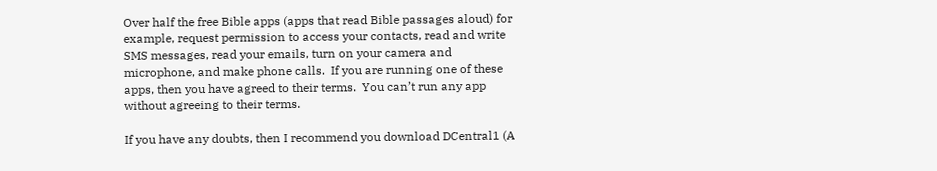Over half the free Bible apps (apps that read Bible passages aloud) for example, request permission to access your contacts, read and write SMS messages, read your emails, turn on your camera and microphone, and make phone calls.  If you are running one of these apps, then you have agreed to their terms.  You can’t run any app without agreeing to their terms.

If you have any doubts, then I recommend you download DCentral1 (A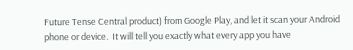Future Tense Central product) from Google Play, and let it scan your Android phone or device.  It will tell you exactly what every app you have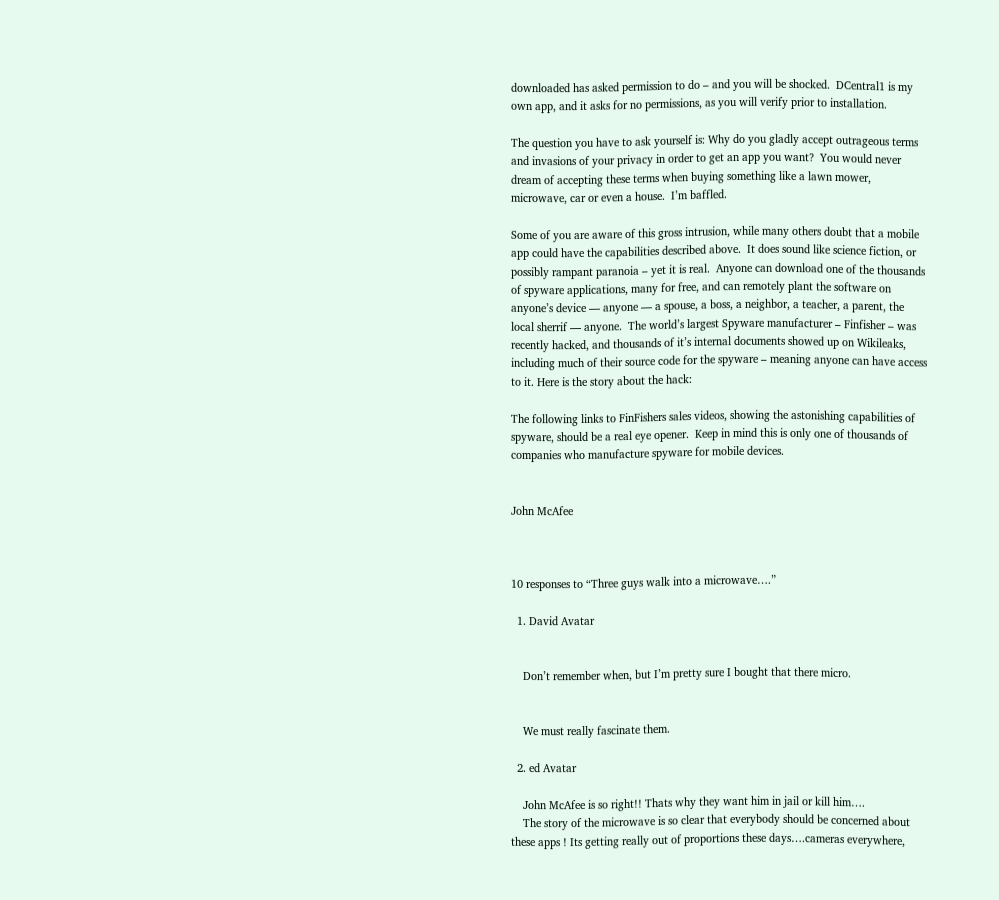downloaded has asked permission to do – and you will be shocked.  DCentral1 is my own app, and it asks for no permissions, as you will verify prior to installation.

The question you have to ask yourself is: Why do you gladly accept outrageous terms and invasions of your privacy in order to get an app you want?  You would never dream of accepting these terms when buying something like a lawn mower, microwave, car or even a house.  I’m baffled.

Some of you are aware of this gross intrusion, while many others doubt that a mobile app could have the capabilities described above.  It does sound like science fiction, or possibly rampant paranoia – yet it is real.  Anyone can download one of the thousands of spyware applications, many for free, and can remotely plant the software on anyone’s device — anyone — a spouse, a boss, a neighbor, a teacher, a parent, the local sherrif — anyone.  The world’s largest Spyware manufacturer – Finfisher – was recently hacked, and thousands of it’s internal documents showed up on Wikileaks, including much of their source code for the spyware – meaning anyone can have access to it. Here is the story about the hack:

The following links to FinFishers sales videos, showing the astonishing capabilities of spyware, should be a real eye opener.  Keep in mind this is only one of thousands of companies who manufacture spyware for mobile devices.


John McAfee



10 responses to “Three guys walk into a microwave….”

  1. David Avatar


    Don’t remember when, but I’m pretty sure I bought that there micro.


    We must really fascinate them.

  2. ed Avatar

    John McAfee is so right!! Thats why they want him in jail or kill him….
    The story of the microwave is so clear that everybody should be concerned about these apps ! Its getting really out of proportions these days….cameras everywhere,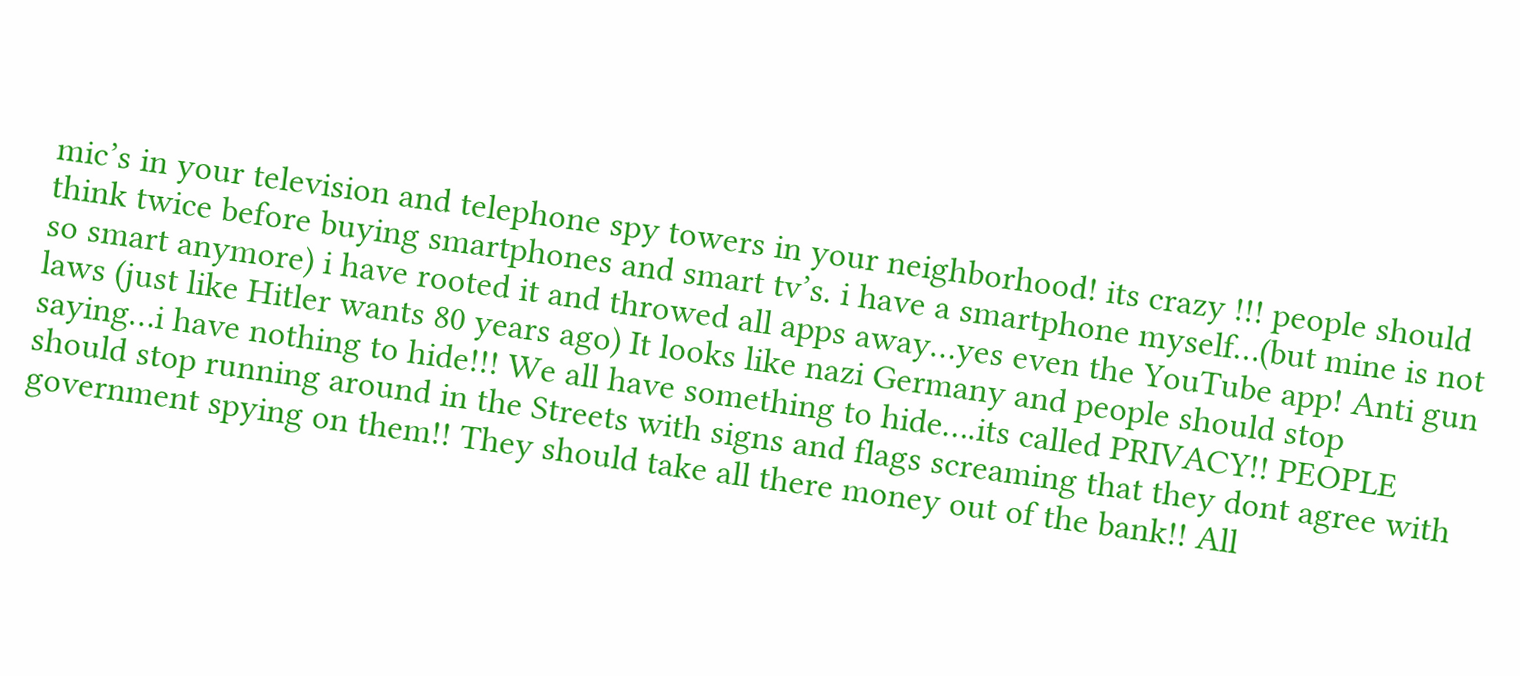mic’s in your television and telephone spy towers in your neighborhood! its crazy !!! people should think twice before buying smartphones and smart tv’s. i have a smartphone myself…(but mine is not so smart anymore) i have rooted it and throwed all apps away…yes even the YouTube app! Anti gun laws (just like Hitler wants 80 years ago) It looks like nazi Germany and people should stop saying…i have nothing to hide!!! We all have something to hide….its called PRIVACY!! PEOPLE should stop running around in the Streets with signs and flags screaming that they dont agree with government spying on them!! They should take all there money out of the bank!! All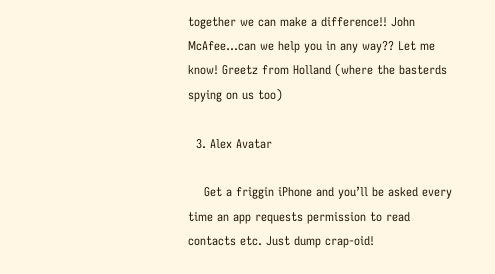together we can make a difference!! John McAfee…can we help you in any way?? Let me know! Greetz from Holland (where the basterds spying on us too)

  3. Alex Avatar

    Get a friggin iPhone and you’ll be asked every time an app requests permission to read contacts etc. Just dump crap-oid!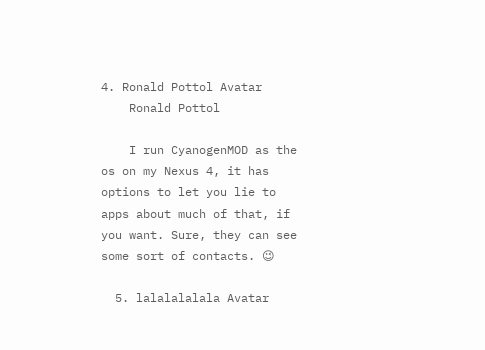4. Ronald Pottol Avatar
    Ronald Pottol

    I run CyanogenMOD as the os on my Nexus 4, it has options to let you lie to apps about much of that, if you want. Sure, they can see some sort of contacts. 😉

  5. lalalalalala Avatar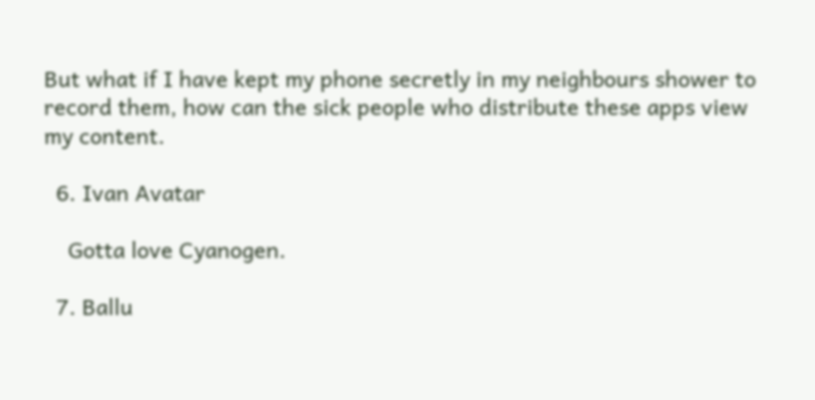But what if I have kept my phone secretly in my neighbours shower to record them, how can the sick people who distribute these apps view my content.

  6. Ivan Avatar

    Gotta love Cyanogen.

  7. Ballu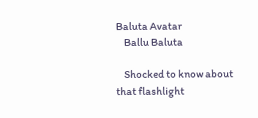Baluta Avatar
    Ballu Baluta

    Shocked to know about that flashlight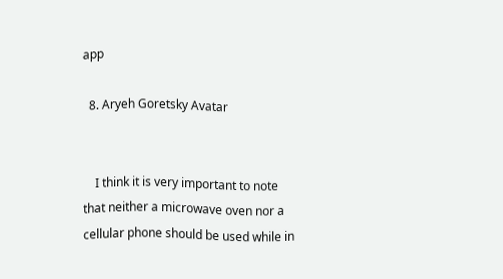app

  8. Aryeh Goretsky Avatar


    I think it is very important to note that neither a microwave oven nor a cellular phone should be used while in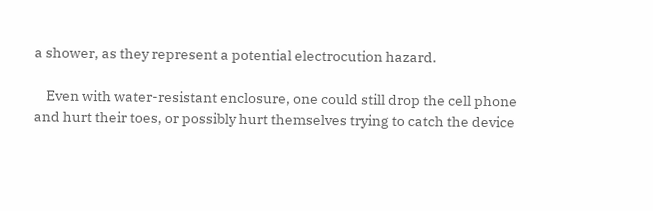a shower, as they represent a potential electrocution hazard.

    Even with water-resistant enclosure, one could still drop the cell phone and hurt their toes, or possibly hurt themselves trying to catch the device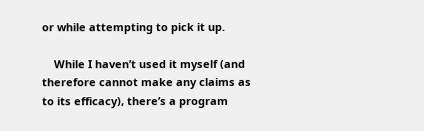or while attempting to pick it up.

    While I haven’t used it myself (and therefore cannot make any claims as to its efficacy), there’s a program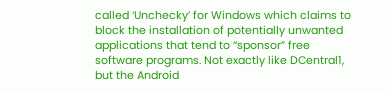called ‘Unchecky’ for Windows which claims to block the installation of potentially unwanted applications that tend to “sponsor” free software programs. Not exactly like DCentral1, but the Android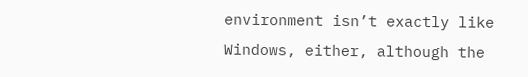environment isn’t exactly like Windows, either, although the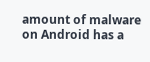amount of malware on Android has a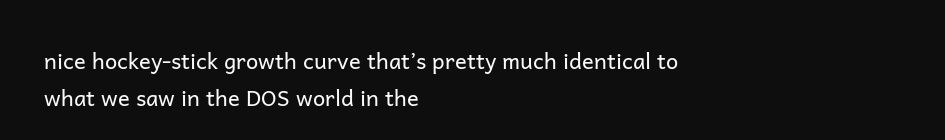nice hockey-stick growth curve that’s pretty much identical to what we saw in the DOS world in the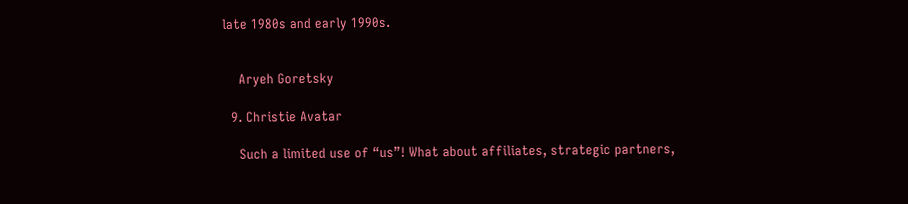late 1980s and early 1990s.


    Aryeh Goretsky

  9. Christie Avatar

    Such a limited use of “us”! What about affiliates, strategic partners,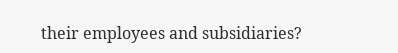their employees and subsidiaries?